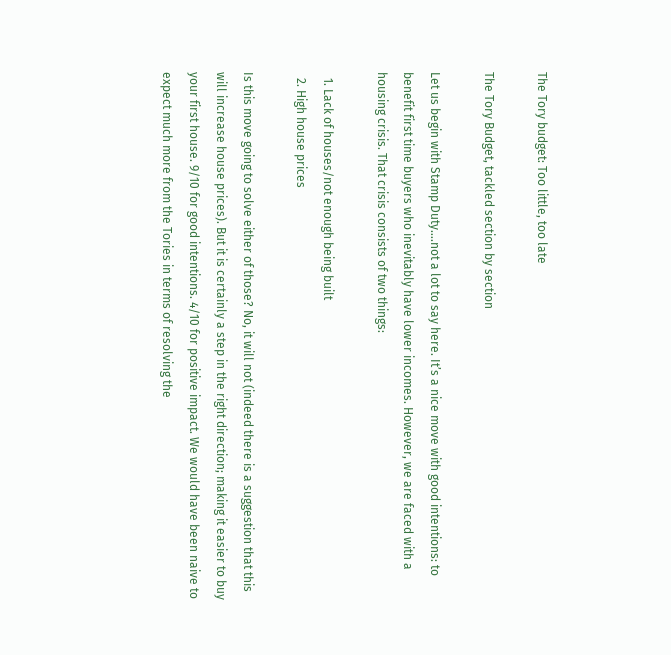The Tory budget: Too little, too late

The Tory Budget, tackled section by section

Let us begin with Stamp Duty….not a lot to say here. It’s a nice move with good intentions: to benefit first time buyers who inevitably have lower incomes. However, we are faced with a housing crisis. That crisis consists of two things:

  1. Lack of houses/not enough being built
  2. High house prices

Is this move going to solve either of those? No, it will not (indeed there is a suggestion that this will increase house prices). But it is certainly a step in the right direction; making it easier to buy your first house. 9/10 for good intentions. 4/10 for positive impact. We would have been naive to expect much more from the Tories in terms of resolving the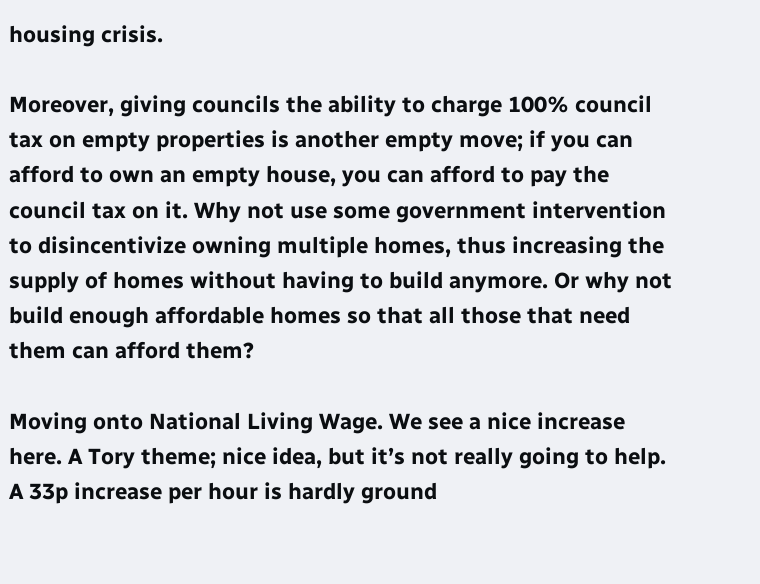housing crisis.

Moreover, giving councils the ability to charge 100% council tax on empty properties is another empty move; if you can afford to own an empty house, you can afford to pay the council tax on it. Why not use some government intervention to disincentivize owning multiple homes, thus increasing the supply of homes without having to build anymore. Or why not build enough affordable homes so that all those that need them can afford them?

Moving onto National Living Wage. We see a nice increase here. A Tory theme; nice idea, but it’s not really going to help. A 33p increase per hour is hardly ground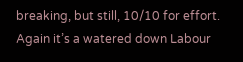breaking, but still, 10/10 for effort. Again it’s a watered down Labour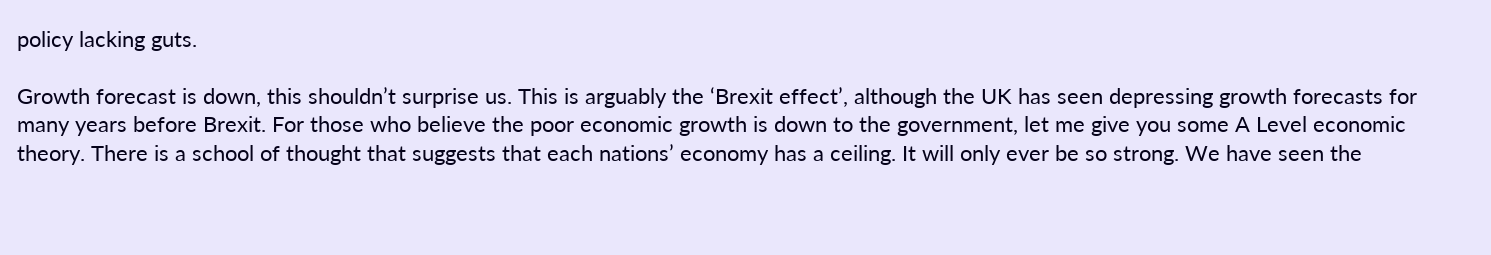policy lacking guts.

Growth forecast is down, this shouldn’t surprise us. This is arguably the ‘Brexit effect’, although the UK has seen depressing growth forecasts for many years before Brexit. For those who believe the poor economic growth is down to the government, let me give you some A Level economic theory. There is a school of thought that suggests that each nations’ economy has a ceiling. It will only ever be so strong. We have seen the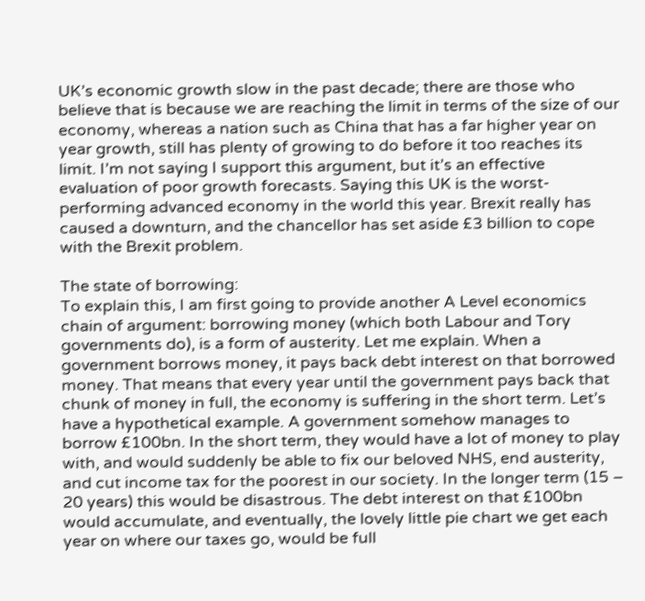UK’s economic growth slow in the past decade; there are those who believe that is because we are reaching the limit in terms of the size of our economy, whereas a nation such as China that has a far higher year on year growth, still has plenty of growing to do before it too reaches its limit. I’m not saying I support this argument, but it’s an effective evaluation of poor growth forecasts. Saying this UK is the worst-performing advanced economy in the world this year. Brexit really has caused a downturn, and the chancellor has set aside £3 billion to cope with the Brexit problem.

The state of borrowing:
To explain this, I am first going to provide another A Level economics chain of argument: borrowing money (which both Labour and Tory governments do), is a form of austerity. Let me explain. When a government borrows money, it pays back debt interest on that borrowed money. That means that every year until the government pays back that chunk of money in full, the economy is suffering in the short term. Let’s have a hypothetical example. A government somehow manages to borrow £100bn. In the short term, they would have a lot of money to play with, and would suddenly be able to fix our beloved NHS, end austerity, and cut income tax for the poorest in our society. In the longer term (15 – 20 years) this would be disastrous. The debt interest on that £100bn would accumulate, and eventually, the lovely little pie chart we get each year on where our taxes go, would be full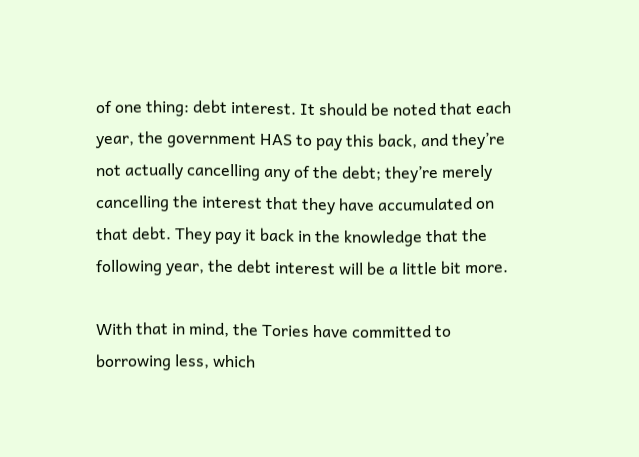of one thing: debt interest. It should be noted that each year, the government HAS to pay this back, and they’re not actually cancelling any of the debt; they’re merely cancelling the interest that they have accumulated on that debt. They pay it back in the knowledge that the following year, the debt interest will be a little bit more.

With that in mind, the Tories have committed to borrowing less, which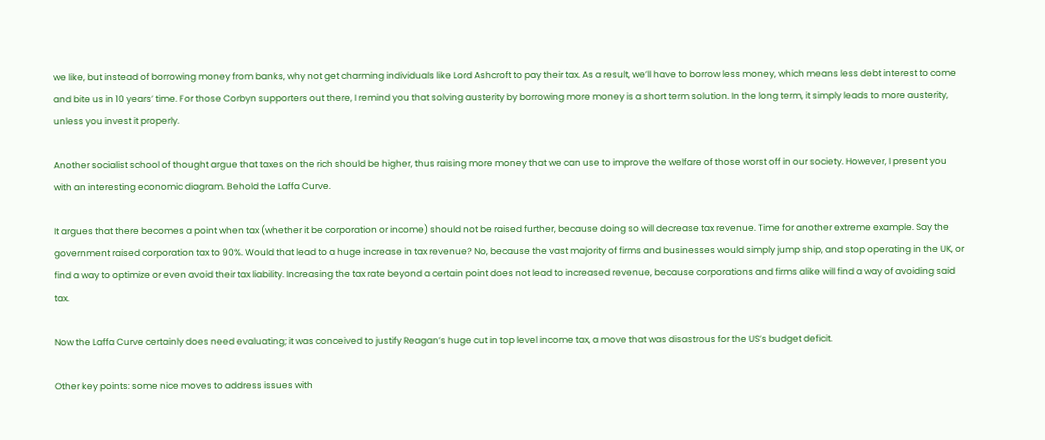we like, but instead of borrowing money from banks, why not get charming individuals like Lord Ashcroft to pay their tax. As a result, we’ll have to borrow less money, which means less debt interest to come and bite us in 10 years’ time. For those Corbyn supporters out there, I remind you that solving austerity by borrowing more money is a short term solution. In the long term, it simply leads to more austerity, unless you invest it properly.

Another socialist school of thought argue that taxes on the rich should be higher, thus raising more money that we can use to improve the welfare of those worst off in our society. However, I present you with an interesting economic diagram. Behold the Laffa Curve.

It argues that there becomes a point when tax (whether it be corporation or income) should not be raised further, because doing so will decrease tax revenue. Time for another extreme example. Say the government raised corporation tax to 90%. Would that lead to a huge increase in tax revenue? No, because the vast majority of firms and businesses would simply jump ship, and stop operating in the UK, or find a way to optimize or even avoid their tax liability. Increasing the tax rate beyond a certain point does not lead to increased revenue, because corporations and firms alike will find a way of avoiding said tax.

Now the Laffa Curve certainly does need evaluating; it was conceived to justify Reagan’s huge cut in top level income tax, a move that was disastrous for the US’s budget deficit.

Other key points: some nice moves to address issues with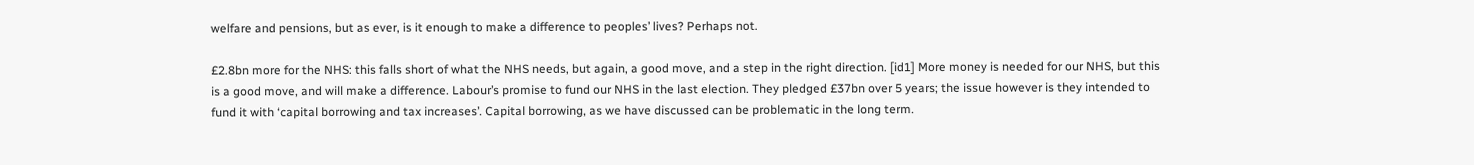welfare and pensions, but as ever, is it enough to make a difference to peoples’ lives? Perhaps not.

£2.8bn more for the NHS: this falls short of what the NHS needs, but again, a good move, and a step in the right direction. [id1] More money is needed for our NHS, but this is a good move, and will make a difference. Labour’s promise to fund our NHS in the last election. They pledged £37bn over 5 years; the issue however is they intended to fund it with ‘capital borrowing and tax increases’. Capital borrowing, as we have discussed can be problematic in the long term.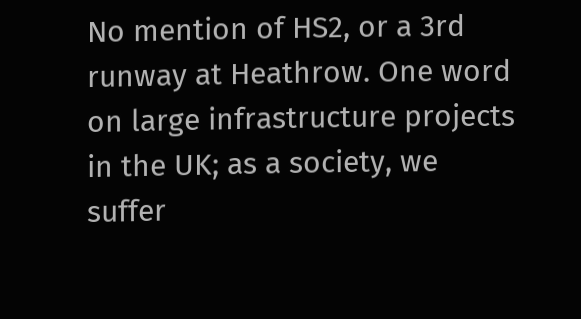No mention of HS2, or a 3rd runway at Heathrow. One word on large infrastructure projects in the UK; as a society, we suffer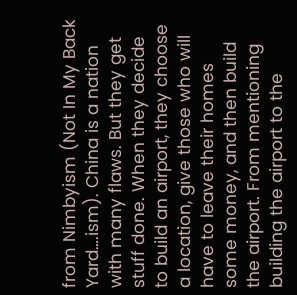from Nimbyism (Not In My Back Yard….ism). China is a nation with many flaws. But they get stuff done. When they decide to build an airport, they choose a location, give those who will have to leave their homes some money, and then build the airport. From mentioning building the airport to the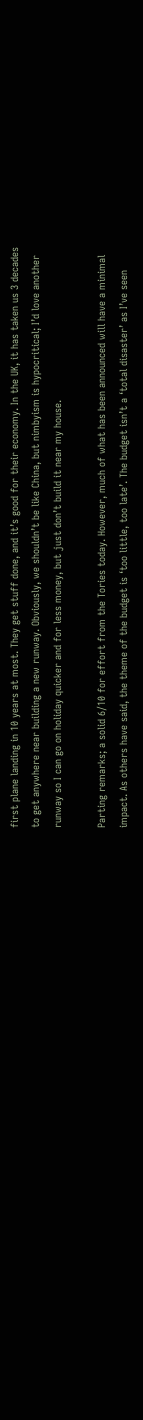first plane landing in 10 years at most. They get stuff done, and it’s good for their economy. In the UK, it has taken us 3 decades to get anywhere near building a new runway. Obviously, we shouldn’t be like China, but nimbyism is hypocritical; I’d love another runway so I can go on holiday quicker and for less money, but just don’t build it near my house.

Parting remarks; a solid 6/10 for effort from the Tories today. However, much of what has been announced will have a minimal impact. As others have said, the theme of the budget is ‘too little, too late’. The budget isn’t a ‘total disaster’ as I’ve seen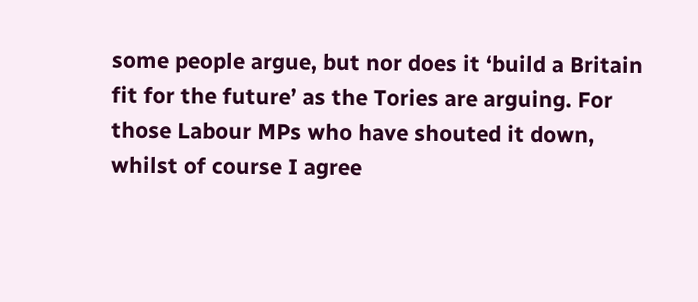some people argue, but nor does it ‘build a Britain fit for the future’ as the Tories are arguing. For those Labour MPs who have shouted it down, whilst of course I agree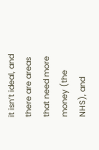it isn’t ideal, and there are areas that need more money (the NHS), and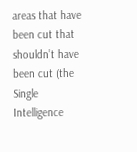areas that have been cut that shouldn’t have been cut (the Single Intelligence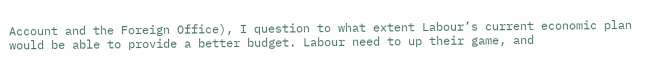Account and the Foreign Office), I question to what extent Labour’s current economic plan would be able to provide a better budget. Labour need to up their game, and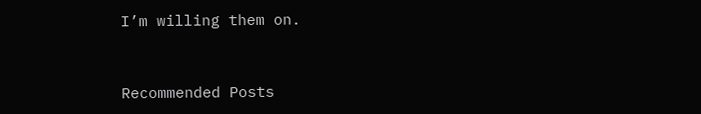I’m willing them on.


Recommended Posts